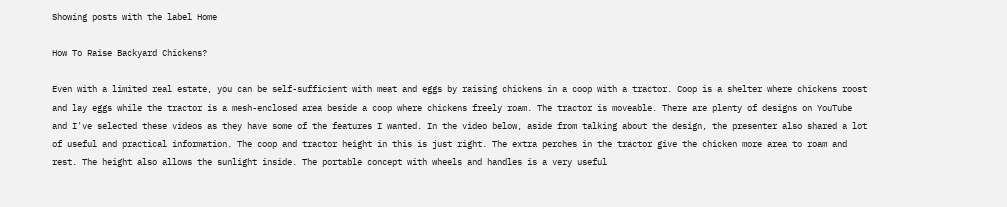Showing posts with the label Home

How To Raise Backyard Chickens?

Even with a limited real estate, you can be self-sufficient with meat and eggs by raising chickens in a coop with a tractor. Coop is a shelter where chickens roost and lay eggs while the tractor is a mesh-enclosed area beside a coop where chickens freely roam. The tractor is moveable. There are plenty of designs on YouTube and I've selected these videos as they have some of the features I wanted. In the video below, aside from talking about the design, the presenter also shared a lot of useful and practical information. The coop and tractor height in this is just right. The extra perches in the tractor give the chicken more area to roam and rest. The height also allows the sunlight inside. The portable concept with wheels and handles is a very useful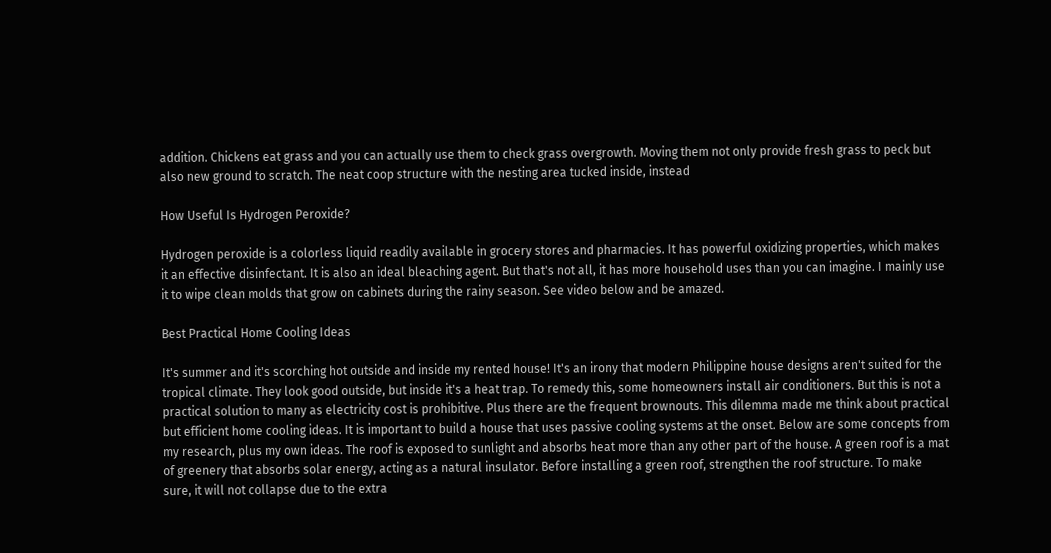addition. Chickens eat grass and you can actually use them to check grass overgrowth. Moving them not only provide fresh grass to peck but also new ground to scratch. The neat coop structure with the nesting area tucked inside, instead

How Useful Is Hydrogen Peroxide?

Hydrogen peroxide is a colorless liquid readily available in grocery stores and pharmacies. It has powerful oxidizing properties, which makes it an effective disinfectant. It is also an ideal bleaching agent. But that's not all, it has more household uses than you can imagine. I mainly use it to wipe clean molds that grow on cabinets during the rainy season. See video below and be amazed.

Best Practical Home Cooling Ideas

It's summer and it's scorching hot outside and inside my rented house! It's an irony that modern Philippine house designs aren't suited for the tropical climate. They look good outside, but inside it's a heat trap. To remedy this, some homeowners install air conditioners. But this is not a practical solution to many as electricity cost is prohibitive. Plus there are the frequent brownouts. This dilemma made me think about practical but efficient home cooling ideas. It is important to build a house that uses passive cooling systems at the onset. Below are some concepts from my research, plus my own ideas. The roof is exposed to sunlight and absorbs heat more than any other part of the house. A green roof is a mat of greenery that absorbs solar energy, acting as a natural insulator. Before installing a green roof, strengthen the roof structure. To make sure, it will not collapse due to the extra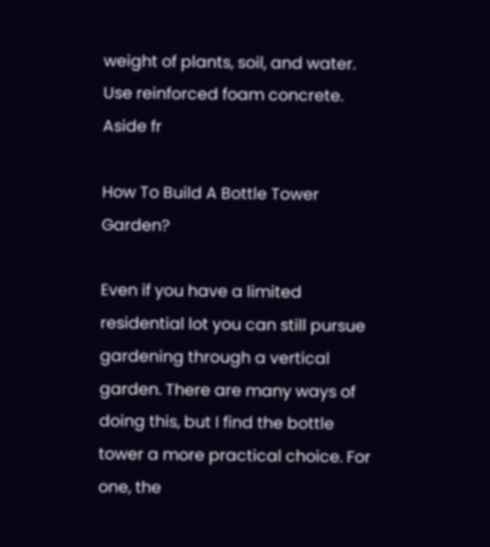weight of plants, soil, and water. Use reinforced foam concrete. Aside fr

How To Build A Bottle Tower Garden?

Even if you have a limited residential lot you can still pursue gardening through a vertical garden. There are many ways of doing this, but I find the bottle tower a more practical choice. For one, the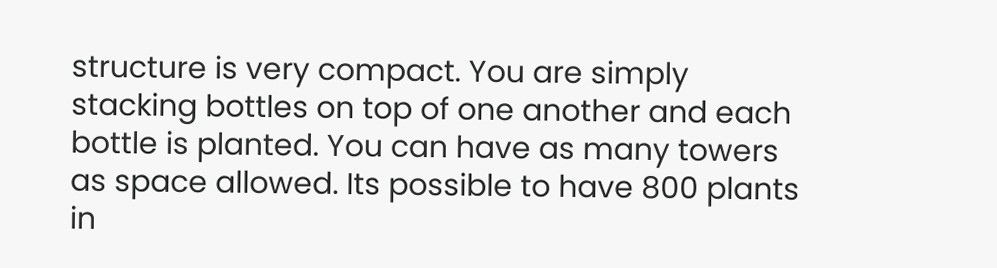structure is very compact. You are simply stacking bottles on top of one another and each bottle is planted. You can have as many towers as space allowed. Its possible to have 800 plants in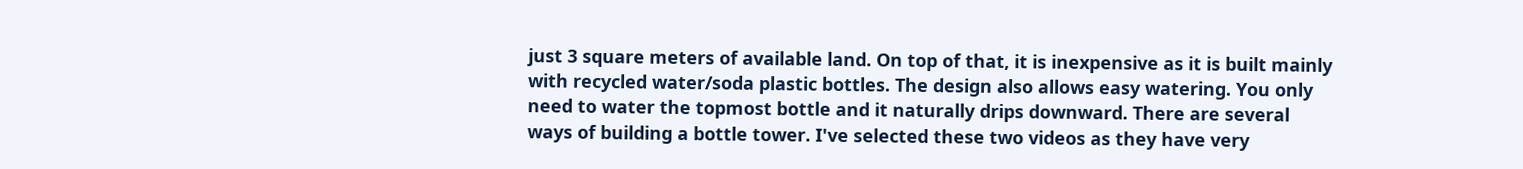just 3 square meters of available land. On top of that, it is inexpensive as it is built mainly with recycled water/soda plastic bottles. The design also allows easy watering. You only need to water the topmost bottle and it naturally drips downward. There are several ways of building a bottle tower. I've selected these two videos as they have very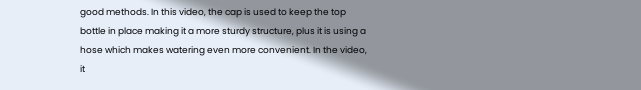good methods. In this video, the cap is used to keep the top bottle in place making it a more sturdy structure, plus it is using a hose which makes watering even more convenient. In the video, it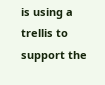is using a trellis to support the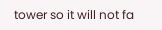tower so it will not fa